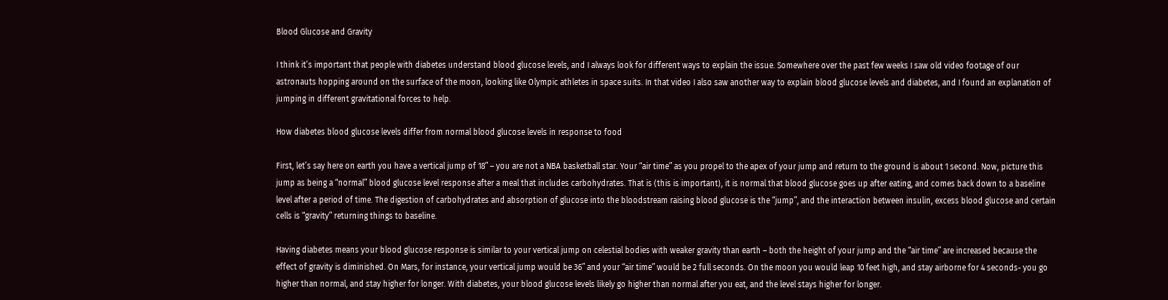Blood Glucose and Gravity

I think it’s important that people with diabetes understand blood glucose levels, and I always look for different ways to explain the issue. Somewhere over the past few weeks I saw old video footage of our astronauts hopping around on the surface of the moon, looking like Olympic athletes in space suits. In that video I also saw another way to explain blood glucose levels and diabetes, and I found an explanation of jumping in different gravitational forces to help.

How diabetes blood glucose levels differ from normal blood glucose levels in response to food

First, let’s say here on earth you have a vertical jump of 18” – you are not a NBA basketball star. Your “air time” as you propel to the apex of your jump and return to the ground is about 1 second. Now, picture this jump as being a “normal” blood glucose level response after a meal that includes carbohydrates. That is (this is important), it is normal that blood glucose goes up after eating, and comes back down to a baseline level after a period of time. The digestion of carbohydrates and absorption of glucose into the bloodstream raising blood glucose is the “jump”, and the interaction between insulin, excess blood glucose and certain cells is “gravity” returning things to baseline.

Having diabetes means your blood glucose response is similar to your vertical jump on celestial bodies with weaker gravity than earth – both the height of your jump and the “air time” are increased because the effect of gravity is diminished. On Mars, for instance, your vertical jump would be 36” and your “air time” would be 2 full seconds. On the moon you would leap 10 feet high, and stay airborne for 4 seconds- you go higher than normal, and stay higher for longer. With diabetes, your blood glucose levels likely go higher than normal after you eat, and the level stays higher for longer.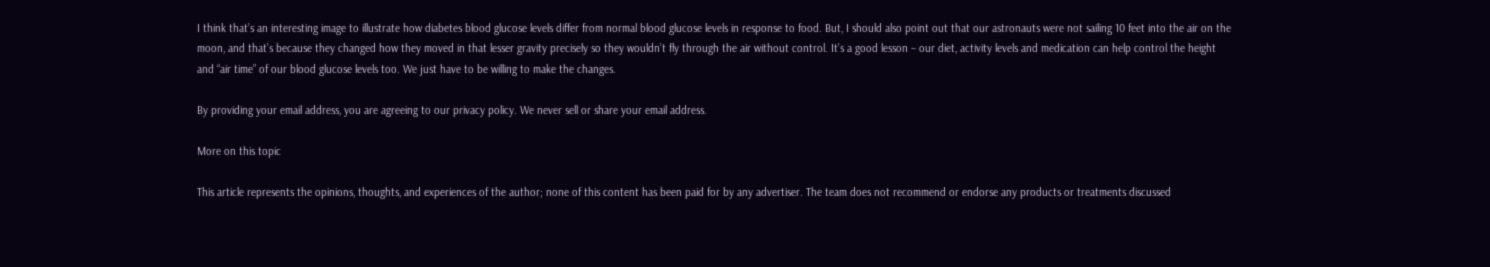I think that’s an interesting image to illustrate how diabetes blood glucose levels differ from normal blood glucose levels in response to food. But, I should also point out that our astronauts were not sailing 10 feet into the air on the moon, and that’s because they changed how they moved in that lesser gravity precisely so they wouldn’t fly through the air without control. It’s a good lesson – our diet, activity levels and medication can help control the height and “air time” of our blood glucose levels too. We just have to be willing to make the changes.

By providing your email address, you are agreeing to our privacy policy. We never sell or share your email address.

More on this topic

This article represents the opinions, thoughts, and experiences of the author; none of this content has been paid for by any advertiser. The team does not recommend or endorse any products or treatments discussed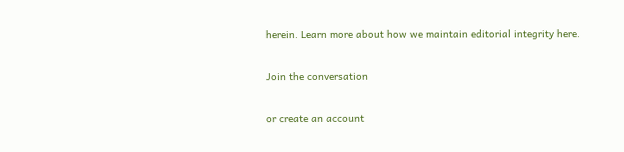herein. Learn more about how we maintain editorial integrity here.

Join the conversation

or create an account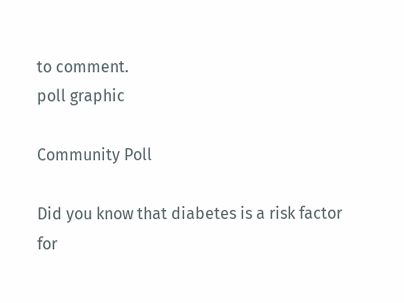to comment.
poll graphic

Community Poll

Did you know that diabetes is a risk factor for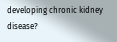developing chronic kidney disease?